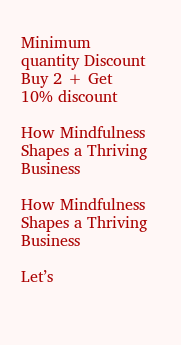Minimum quantity Discount
Buy 2 + Get 10% discount

How Mindfulness Shapes a Thriving Business

How Mindfulness Shapes a Thriving Business

Let’s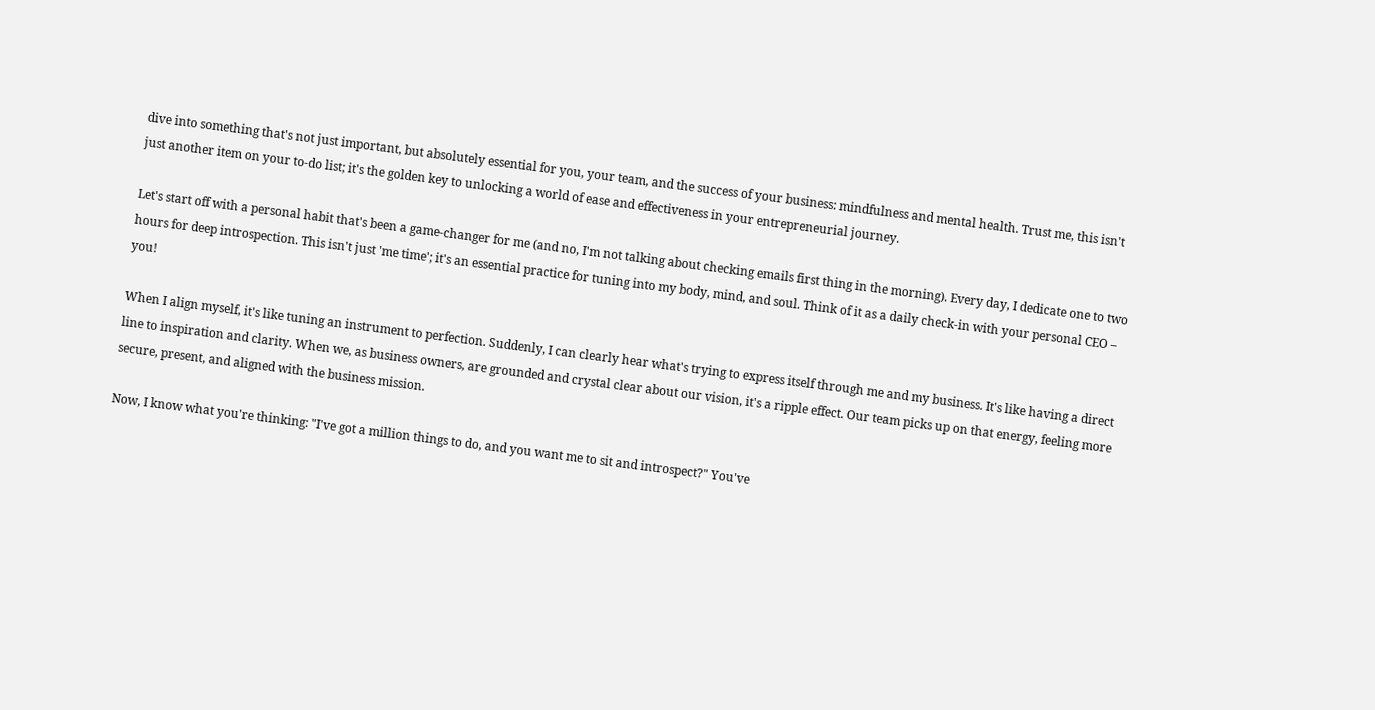dive into something that's not just important, but absolutely essential for you, your team, and the success of your business: mindfulness and mental health. Trust me, this isn't just another item on your to-do list; it's the golden key to unlocking a world of ease and effectiveness in your entrepreneurial journey.

Let's start off with a personal habit that's been a game-changer for me (and no, I'm not talking about checking emails first thing in the morning). Every day, I dedicate one to two hours for deep introspection. This isn't just 'me time'; it's an essential practice for tuning into my body, mind, and soul. Think of it as a daily check-in with your personal CEO – you!

When I align myself, it's like tuning an instrument to perfection. Suddenly, I can clearly hear what's trying to express itself through me and my business. It's like having a direct line to inspiration and clarity. When we, as business owners, are grounded and crystal clear about our vision, it's a ripple effect. Our team picks up on that energy, feeling more secure, present, and aligned with the business mission.

Now, I know what you're thinking: "I've got a million things to do, and you want me to sit and introspect?" You've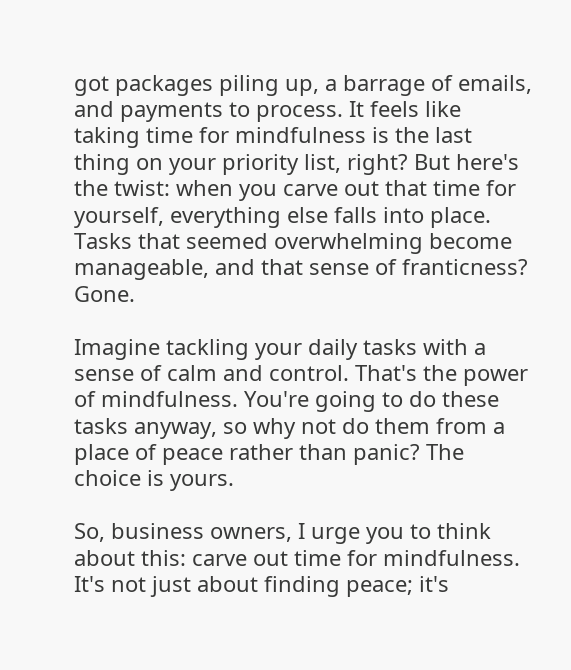got packages piling up, a barrage of emails, and payments to process. It feels like taking time for mindfulness is the last thing on your priority list, right? But here's the twist: when you carve out that time for yourself, everything else falls into place. Tasks that seemed overwhelming become manageable, and that sense of franticness? Gone.

Imagine tackling your daily tasks with a sense of calm and control. That's the power of mindfulness. You're going to do these tasks anyway, so why not do them from a place of peace rather than panic? The choice is yours.

So, business owners, I urge you to think about this: carve out time for mindfulness. It's not just about finding peace; it's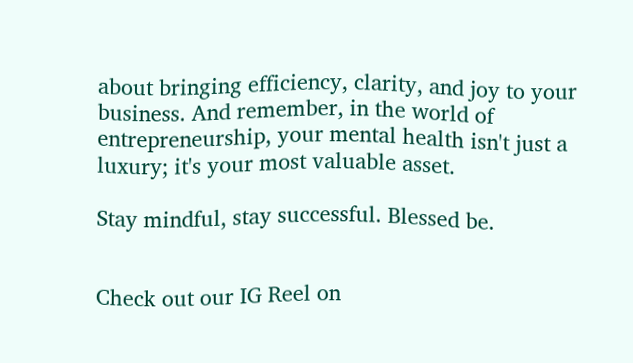about bringing efficiency, clarity, and joy to your business. And remember, in the world of entrepreneurship, your mental health isn't just a luxury; it's your most valuable asset.

Stay mindful, stay successful. Blessed be.


Check out our IG Reel on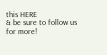this HERE
& be sure to follow us for more!